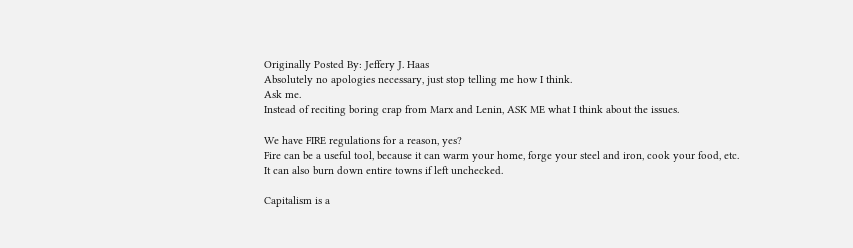Originally Posted By: Jeffery J. Haas
Absolutely no apologies necessary, just stop telling me how I think.
Ask me.
Instead of reciting boring crap from Marx and Lenin, ASK ME what I think about the issues.

We have FIRE regulations for a reason, yes?
Fire can be a useful tool, because it can warm your home, forge your steel and iron, cook your food, etc.
It can also burn down entire towns if left unchecked.

Capitalism is a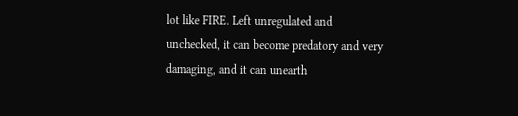lot like FIRE. Left unregulated and unchecked, it can become predatory and very damaging, and it can unearth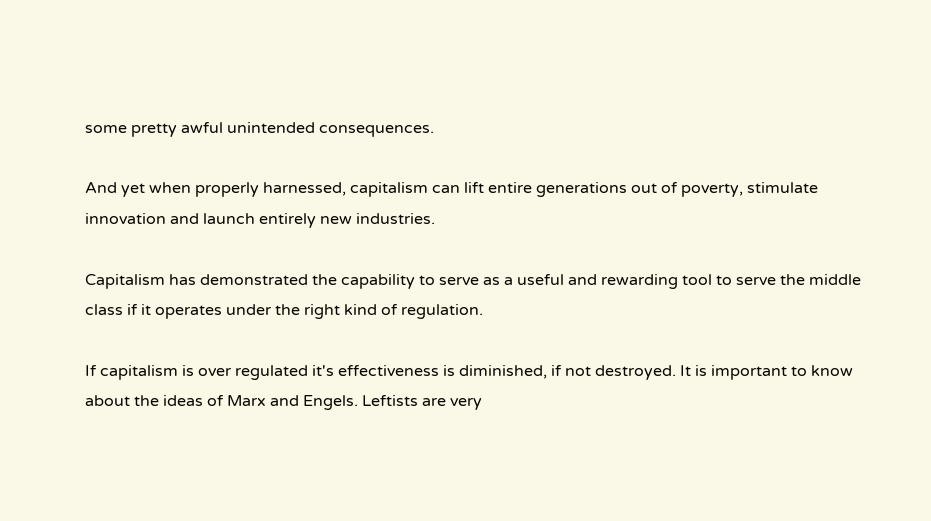some pretty awful unintended consequences.

And yet when properly harnessed, capitalism can lift entire generations out of poverty, stimulate innovation and launch entirely new industries.

Capitalism has demonstrated the capability to serve as a useful and rewarding tool to serve the middle class if it operates under the right kind of regulation.

If capitalism is over regulated it's effectiveness is diminished, if not destroyed. It is important to know about the ideas of Marx and Engels. Leftists are very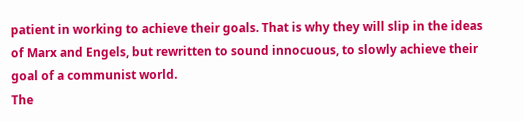patient in working to achieve their goals. That is why they will slip in the ideas of Marx and Engels, but rewritten to sound innocuous, to slowly achieve their goal of a communist world.
The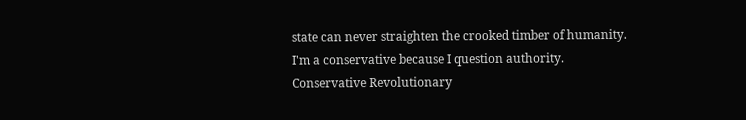state can never straighten the crooked timber of humanity.
I'm a conservative because I question authority.
Conservative Revolutionary